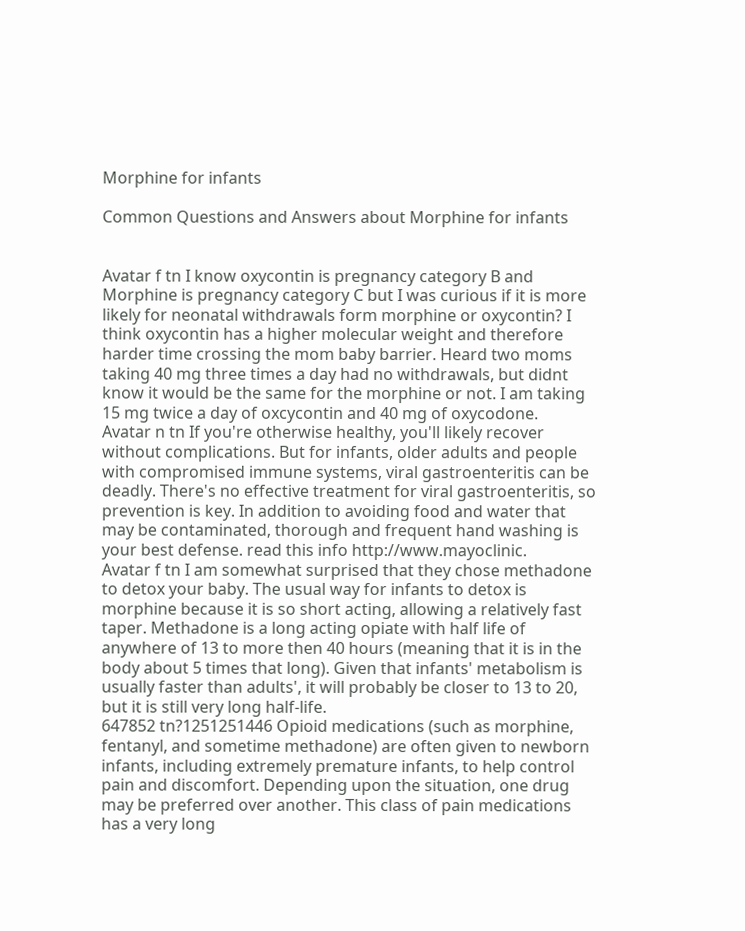Morphine for infants

Common Questions and Answers about Morphine for infants


Avatar f tn I know oxycontin is pregnancy category B and Morphine is pregnancy category C but I was curious if it is more likely for neonatal withdrawals form morphine or oxycontin? I think oxycontin has a higher molecular weight and therefore harder time crossing the mom baby barrier. Heard two moms taking 40 mg three times a day had no withdrawals, but didnt know it would be the same for the morphine or not. I am taking 15 mg twice a day of oxcycontin and 40 mg of oxycodone.
Avatar n tn If you're otherwise healthy, you'll likely recover without complications. But for infants, older adults and people with compromised immune systems, viral gastroenteritis can be deadly. There's no effective treatment for viral gastroenteritis, so prevention is key. In addition to avoiding food and water that may be contaminated, thorough and frequent hand washing is your best defense. read this info http://www.mayoclinic.
Avatar f tn I am somewhat surprised that they chose methadone to detox your baby. The usual way for infants to detox is morphine because it is so short acting, allowing a relatively fast taper. Methadone is a long acting opiate with half life of anywhere of 13 to more then 40 hours (meaning that it is in the body about 5 times that long). Given that infants' metabolism is usually faster than adults', it will probably be closer to 13 to 20, but it is still very long half-life.
647852 tn?1251251446 Opioid medications (such as morphine, fentanyl, and sometime methadone) are often given to newborn infants, including extremely premature infants, to help control pain and discomfort. Depending upon the situation, one drug may be preferred over another. This class of pain medications has a very long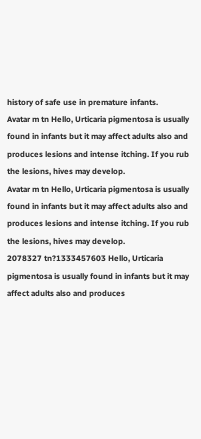history of safe use in premature infants.
Avatar m tn Hello, Urticaria pigmentosa is usually found in infants but it may affect adults also and produces lesions and intense itching. If you rub the lesions, hives may develop.
Avatar m tn Hello, Urticaria pigmentosa is usually found in infants but it may affect adults also and produces lesions and intense itching. If you rub the lesions, hives may develop.
2078327 tn?1333457603 Hello, Urticaria pigmentosa is usually found in infants but it may affect adults also and produces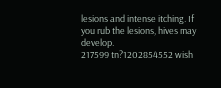lesions and intense itching. If you rub the lesions, hives may develop.
217599 tn?1202854552 wish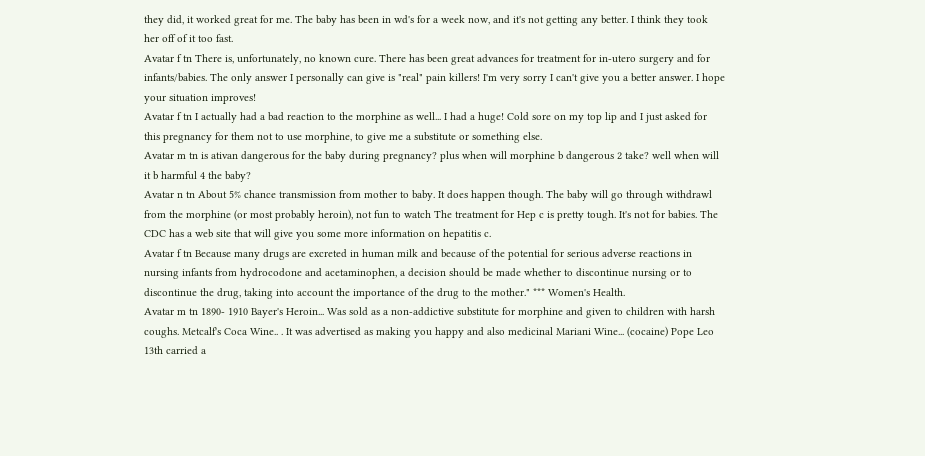they did, it worked great for me. The baby has been in wd's for a week now, and it's not getting any better. I think they took her off of it too fast.
Avatar f tn There is, unfortunately, no known cure. There has been great advances for treatment for in-utero surgery and for infants/babies. The only answer I personally can give is "real" pain killers! I'm very sorry I can't give you a better answer. I hope your situation improves!
Avatar f tn I actually had a bad reaction to the morphine as well... I had a huge! Cold sore on my top lip and I just asked for this pregnancy for them not to use morphine, to give me a substitute or something else.
Avatar m tn is ativan dangerous for the baby during pregnancy? plus when will morphine b dangerous 2 take? well when will it b harmful 4 the baby?
Avatar n tn About 5% chance transmission from mother to baby. It does happen though. The baby will go through withdrawl from the morphine (or most probably heroin), not fun to watch The treatment for Hep c is pretty tough. It's not for babies. The CDC has a web site that will give you some more information on hepatitis c.
Avatar f tn Because many drugs are excreted in human milk and because of the potential for serious adverse reactions in nursing infants from hydrocodone and acetaminophen, a decision should be made whether to discontinue nursing or to discontinue the drug, taking into account the importance of the drug to the mother." *** Women's Health.
Avatar m tn 1890- 1910 Bayer's Heroin... Was sold as a non-addictive substitute for morphine and given to children with harsh coughs. Metcalf's Coca Wine.. . It was advertised as making you happy and also medicinal Mariani Wine... (cocaine) Pope Leo 13th carried a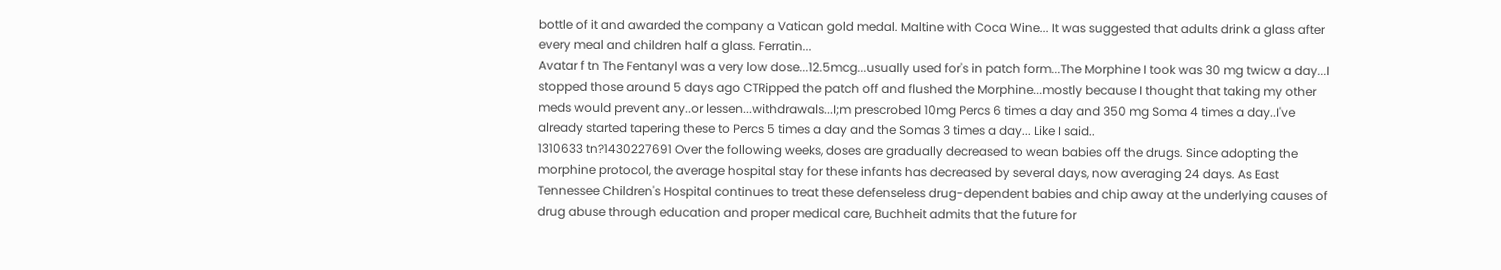bottle of it and awarded the company a Vatican gold medal. Maltine with Coca Wine... It was suggested that adults drink a glass after every meal and children half a glass. Ferratin...
Avatar f tn The Fentanyl was a very low dose...12.5mcg...usually used for's in patch form...The Morphine I took was 30 mg twicw a day...I stopped those around 5 days ago CTRipped the patch off and flushed the Morphine...mostly because I thought that taking my other meds would prevent any..or lessen...withdrawals...I;m prescrobed 10mg Percs 6 times a day and 350 mg Soma 4 times a day..I've already started tapering these to Percs 5 times a day and the Somas 3 times a day... Like I said..
1310633 tn?1430227691 Over the following weeks, doses are gradually decreased to wean babies off the drugs. Since adopting the morphine protocol, the average hospital stay for these infants has decreased by several days, now averaging 24 days. As East Tennessee Children's Hospital continues to treat these defenseless drug-dependent babies and chip away at the underlying causes of drug abuse through education and proper medical care, Buchheit admits that the future for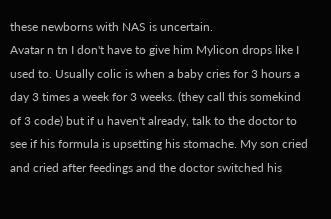these newborns with NAS is uncertain.
Avatar n tn I don't have to give him Mylicon drops like I used to. Usually colic is when a baby cries for 3 hours a day 3 times a week for 3 weeks. (they call this somekind of 3 code) but if u haven't already, talk to the doctor to see if his formula is upsetting his stomache. My son cried and cried after feedings and the doctor switched his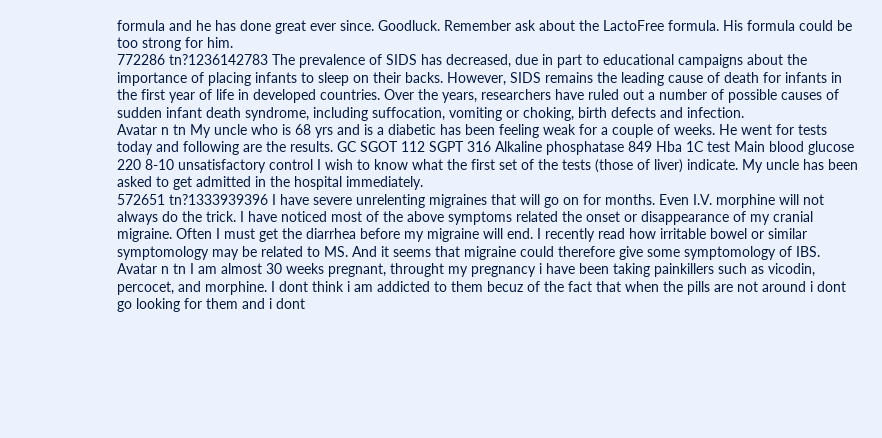formula and he has done great ever since. Goodluck. Remember ask about the LactoFree formula. His formula could be too strong for him.
772286 tn?1236142783 The prevalence of SIDS has decreased, due in part to educational campaigns about the importance of placing infants to sleep on their backs. However, SIDS remains the leading cause of death for infants in the first year of life in developed countries. Over the years, researchers have ruled out a number of possible causes of sudden infant death syndrome, including suffocation, vomiting or choking, birth defects and infection.
Avatar n tn My uncle who is 68 yrs and is a diabetic has been feeling weak for a couple of weeks. He went for tests today and following are the results. GC SGOT 112 SGPT 316 Alkaline phosphatase 849 Hba 1C test Main blood glucose 220 8-10 unsatisfactory control I wish to know what the first set of the tests (those of liver) indicate. My uncle has been asked to get admitted in the hospital immediately.
572651 tn?1333939396 I have severe unrelenting migraines that will go on for months. Even I.V. morphine will not always do the trick. I have noticed most of the above symptoms related the onset or disappearance of my cranial migraine. Often I must get the diarrhea before my migraine will end. I recently read how irritable bowel or similar symptomology may be related to MS. And it seems that migraine could therefore give some symptomology of IBS.
Avatar n tn I am almost 30 weeks pregnant, throught my pregnancy i have been taking painkillers such as vicodin, percocet, and morphine. I dont think i am addicted to them becuz of the fact that when the pills are not around i dont go looking for them and i dont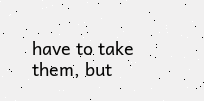have to take them, but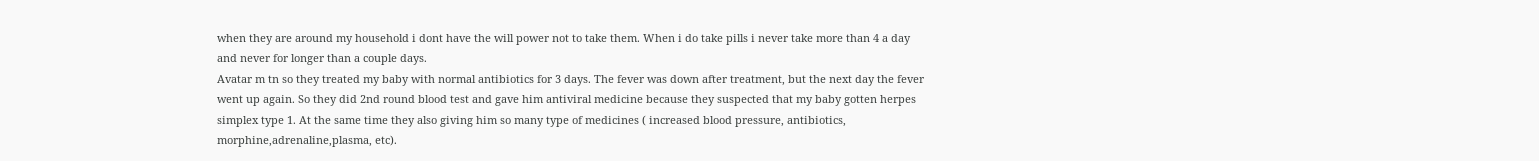when they are around my household i dont have the will power not to take them. When i do take pills i never take more than 4 a day and never for longer than a couple days.
Avatar m tn so they treated my baby with normal antibiotics for 3 days. The fever was down after treatment, but the next day the fever went up again. So they did 2nd round blood test and gave him antiviral medicine because they suspected that my baby gotten herpes simplex type 1. At the same time they also giving him so many type of medicines ( increased blood pressure, antibiotics, morphine,adrenaline,plasma, etc).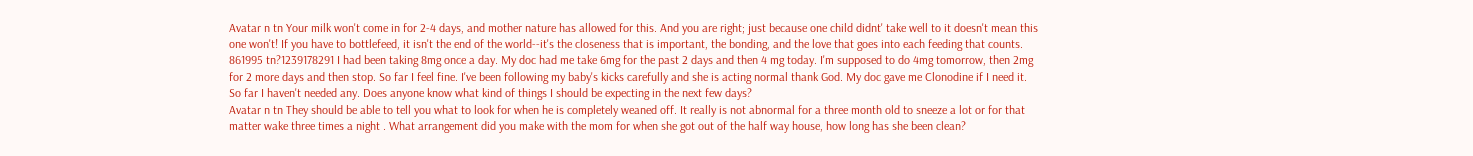Avatar n tn Your milk won't come in for 2-4 days, and mother nature has allowed for this. And you are right; just because one child didnt' take well to it doesn't mean this one won't! If you have to bottlefeed, it isn't the end of the world--it's the closeness that is important, the bonding, and the love that goes into each feeding that counts.
861995 tn?1239178291 I had been taking 8mg once a day. My doc had me take 6mg for the past 2 days and then 4 mg today. I'm supposed to do 4mg tomorrow, then 2mg for 2 more days and then stop. So far I feel fine. I've been following my baby's kicks carefully and she is acting normal thank God. My doc gave me Clonodine if I need it. So far I haven't needed any. Does anyone know what kind of things I should be expecting in the next few days?
Avatar n tn They should be able to tell you what to look for when he is completely weaned off. It really is not abnormal for a three month old to sneeze a lot or for that matter wake three times a night . What arrangement did you make with the mom for when she got out of the half way house, how long has she been clean?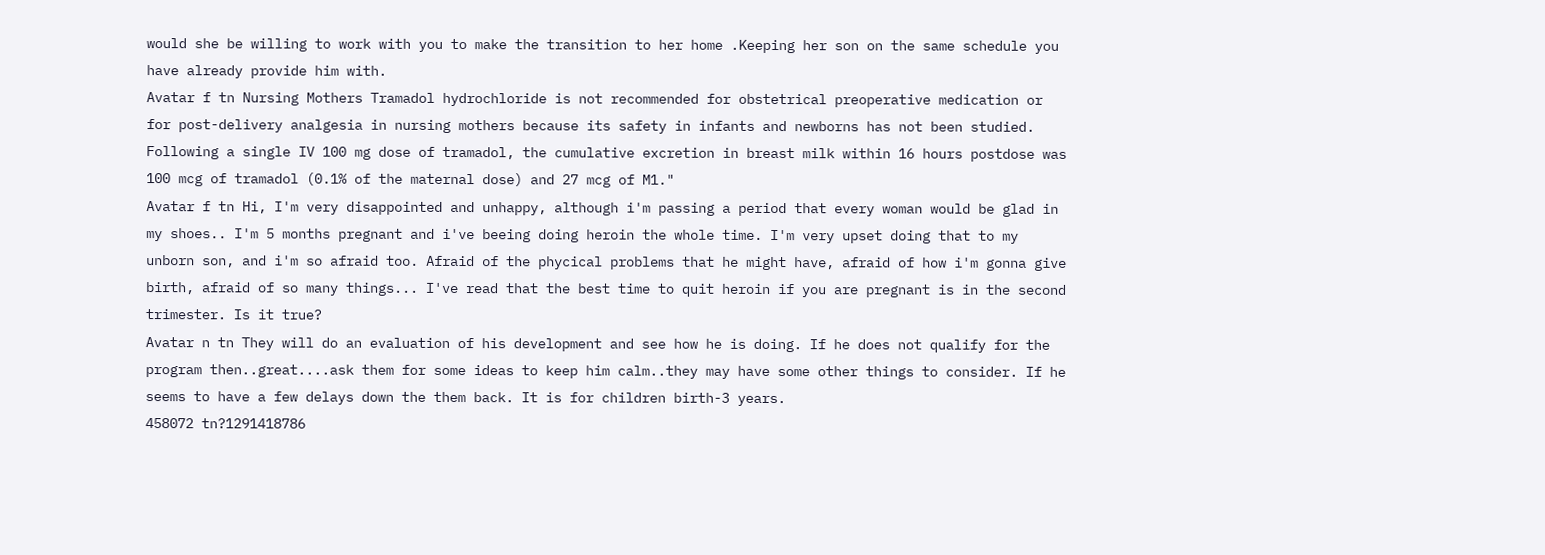would she be willing to work with you to make the transition to her home .Keeping her son on the same schedule you have already provide him with.
Avatar f tn Nursing Mothers Tramadol hydrochloride is not recommended for obstetrical preoperative medication or for post-delivery analgesia in nursing mothers because its safety in infants and newborns has not been studied. Following a single IV 100 mg dose of tramadol, the cumulative excretion in breast milk within 16 hours postdose was 100 mcg of tramadol (0.1% of the maternal dose) and 27 mcg of M1."
Avatar f tn Hi, I'm very disappointed and unhappy, although i'm passing a period that every woman would be glad in my shoes.. I'm 5 months pregnant and i've beeing doing heroin the whole time. I'm very upset doing that to my unborn son, and i'm so afraid too. Afraid of the phycical problems that he might have, afraid of how i'm gonna give birth, afraid of so many things... I've read that the best time to quit heroin if you are pregnant is in the second trimester. Is it true?
Avatar n tn They will do an evaluation of his development and see how he is doing. If he does not qualify for the program then..great....ask them for some ideas to keep him calm..they may have some other things to consider. If he seems to have a few delays down the them back. It is for children birth-3 years.
458072 tn?1291418786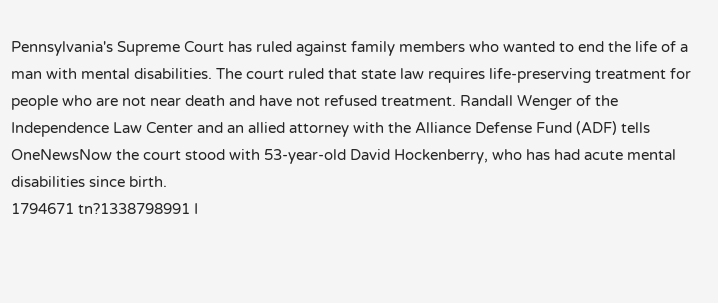Pennsylvania's Supreme Court has ruled against family members who wanted to end the life of a man with mental disabilities. The court ruled that state law requires life-preserving treatment for people who are not near death and have not refused treatment. Randall Wenger of the Independence Law Center and an allied attorney with the Alliance Defense Fund (ADF) tells OneNewsNow the court stood with 53-year-old David Hockenberry, who has had acute mental disabilities since birth.
1794671 tn?1338798991 I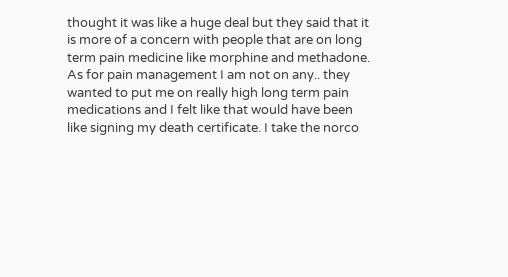thought it was like a huge deal but they said that it is more of a concern with people that are on long term pain medicine like morphine and methadone. As for pain management I am not on any.. they wanted to put me on really high long term pain medications and I felt like that would have been like signing my death certificate. I take the norco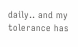daily.. and my tolerance has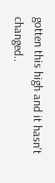gotten this high and it hasn't changed..